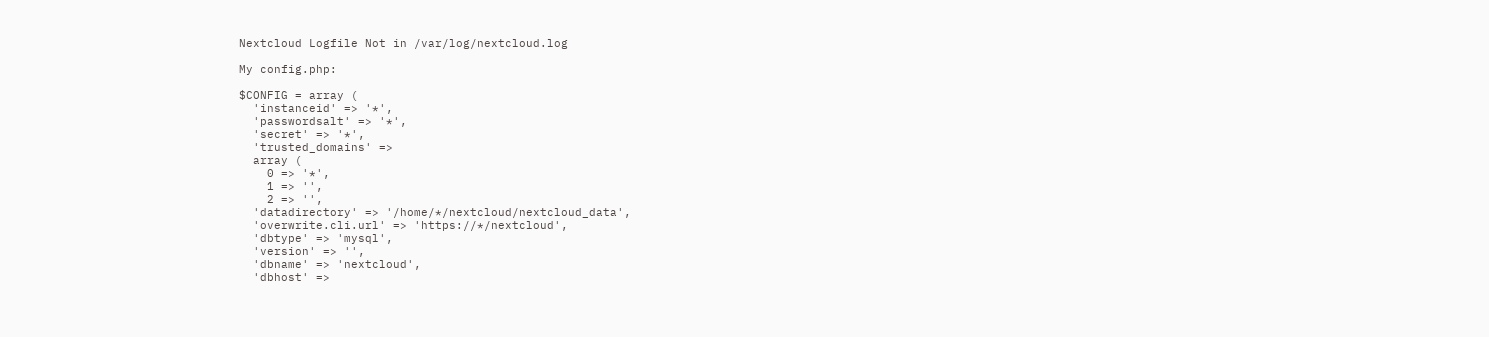Nextcloud Logfile Not in /var/log/nextcloud.log

My config.php:

$CONFIG = array (
  'instanceid' => '*',
  'passwordsalt' => '*',
  'secret' => '*',
  'trusted_domains' =>
  array (
    0 => '*',
    1 => '',
    2 => '',
  'datadirectory' => '/home/*/nextcloud/nextcloud_data',
  'overwrite.cli.url' => 'https://*/nextcloud',
  'dbtype' => 'mysql',
  'version' => '',
  'dbname' => 'nextcloud',
  'dbhost' =>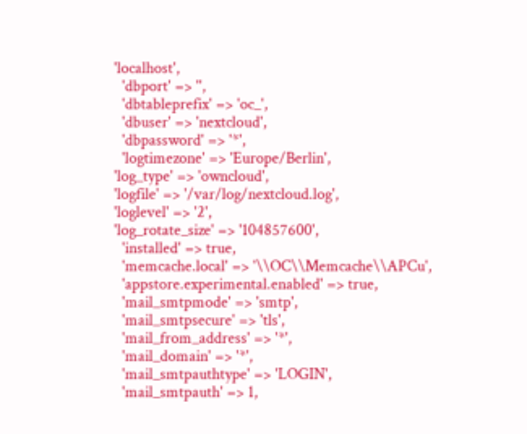'localhost',
  'dbport' => '',
  'dbtableprefix' => 'oc_',
  'dbuser' => 'nextcloud',
  'dbpassword' => '*',
  'logtimezone' => 'Europe/Berlin',
'log_type' => 'owncloud',
'logfile' => '/var/log/nextcloud.log',
'loglevel' => '2',
'log_rotate_size' => '104857600',
  'installed' => true,
  'memcache.local' => '\\OC\\Memcache\\APCu',
  'appstore.experimental.enabled' => true,
  'mail_smtpmode' => 'smtp',
  'mail_smtpsecure' => 'tls',
  'mail_from_address' => '*',
  'mail_domain' => '*',
  'mail_smtpauthtype' => 'LOGIN',
  'mail_smtpauth' => 1,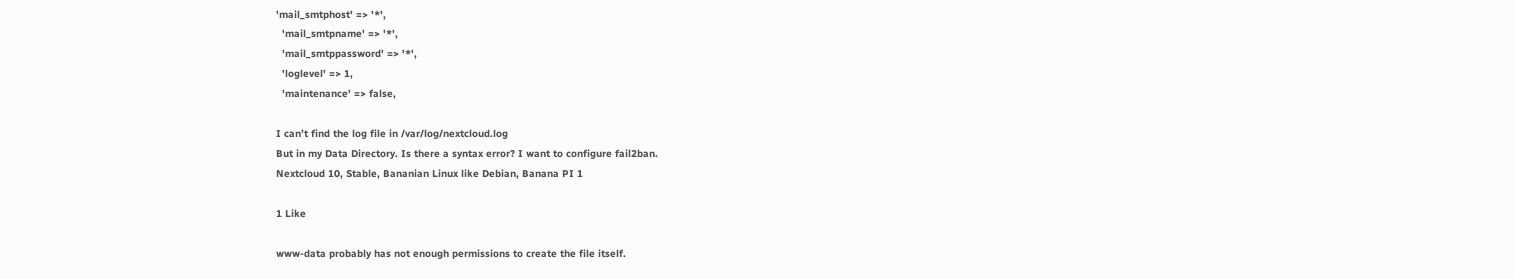'mail_smtphost' => '*',
  'mail_smtpname' => '*',
  'mail_smtppassword' => '*',
  'loglevel' => 1,
  'maintenance' => false,

I can’t find the log file in /var/log/nextcloud.log
But in my Data Directory. Is there a syntax error? I want to configure fail2ban.
Nextcloud 10, Stable, Bananian Linux like Debian, Banana PI 1

1 Like

www-data probably has not enough permissions to create the file itself.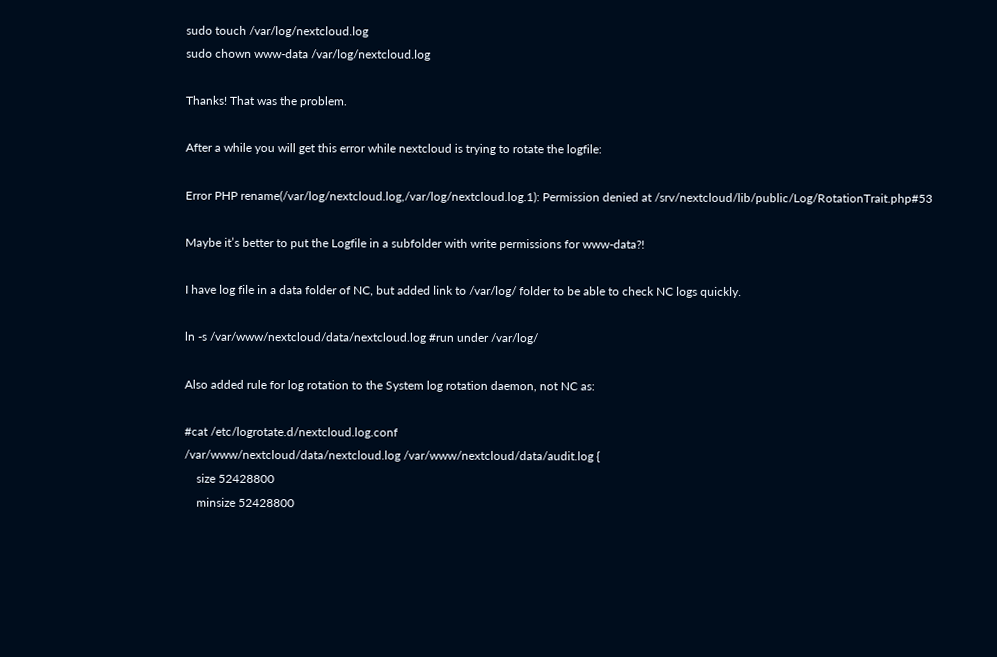sudo touch /var/log/nextcloud.log
sudo chown www-data /var/log/nextcloud.log

Thanks! That was the problem.

After a while you will get this error while nextcloud is trying to rotate the logfile:

Error PHP rename(/var/log/nextcloud.log,/var/log/nextcloud.log.1): Permission denied at /srv/nextcloud/lib/public/Log/RotationTrait.php#53

Maybe it’s better to put the Logfile in a subfolder with write permissions for www-data?!

I have log file in a data folder of NC, but added link to /var/log/ folder to be able to check NC logs quickly.

ln -s /var/www/nextcloud/data/nextcloud.log #run under /var/log/

Also added rule for log rotation to the System log rotation daemon, not NC as:

#cat /etc/logrotate.d/nextcloud.log.conf
/var/www/nextcloud/data/nextcloud.log /var/www/nextcloud/data/audit.log {
    size 52428800
    minsize 52428800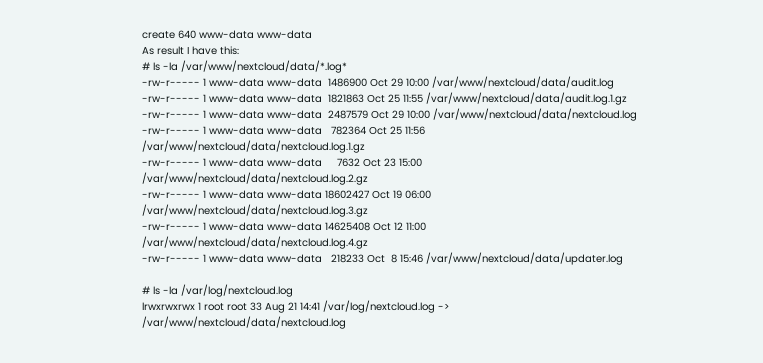create 640 www-data www-data
As result I have this:
# ls -la /var/www/nextcloud/data/*.log*
-rw-r----- 1 www-data www-data  1486900 Oct 29 10:00 /var/www/nextcloud/data/audit.log
-rw-r----- 1 www-data www-data  1821863 Oct 25 11:55 /var/www/nextcloud/data/audit.log.1.gz
-rw-r----- 1 www-data www-data  2487579 Oct 29 10:00 /var/www/nextcloud/data/nextcloud.log
-rw-r----- 1 www-data www-data   782364 Oct 25 11:56 /var/www/nextcloud/data/nextcloud.log.1.gz
-rw-r----- 1 www-data www-data     7632 Oct 23 15:00 /var/www/nextcloud/data/nextcloud.log.2.gz
-rw-r----- 1 www-data www-data 18602427 Oct 19 06:00 /var/www/nextcloud/data/nextcloud.log.3.gz
-rw-r----- 1 www-data www-data 14625408 Oct 12 11:00 /var/www/nextcloud/data/nextcloud.log.4.gz
-rw-r----- 1 www-data www-data   218233 Oct  8 15:46 /var/www/nextcloud/data/updater.log

# ls -la /var/log/nextcloud.log
lrwxrwxrwx 1 root root 33 Aug 21 14:41 /var/log/nextcloud.log -> /var/www/nextcloud/data/nextcloud.log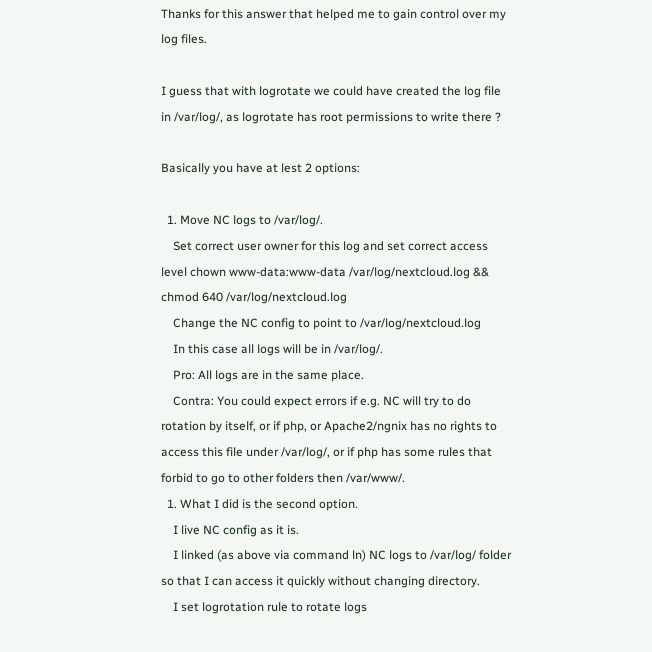Thanks for this answer that helped me to gain control over my log files.

I guess that with logrotate we could have created the log file in /var/log/, as logrotate has root permissions to write there ?

Basically you have at lest 2 options:

  1. Move NC logs to /var/log/.
    Set correct user owner for this log and set correct access level chown www-data:www-data /var/log/nextcloud.log && chmod 640 /var/log/nextcloud.log
    Change the NC config to point to /var/log/nextcloud.log
    In this case all logs will be in /var/log/.
    Pro: All logs are in the same place.
    Contra: You could expect errors if e.g. NC will try to do rotation by itself, or if php, or Apache2/ngnix has no rights to access this file under /var/log/, or if php has some rules that forbid to go to other folders then /var/www/.
  1. What I did is the second option.
    I live NC config as it is.
    I linked (as above via command ln) NC logs to /var/log/ folder so that I can access it quickly without changing directory.
    I set logrotation rule to rotate logs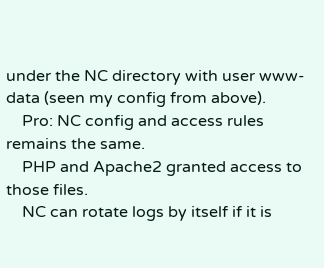under the NC directory with user www-data (seen my config from above).
    Pro: NC config and access rules remains the same.
    PHP and Apache2 granted access to those files.
    NC can rotate logs by itself if it is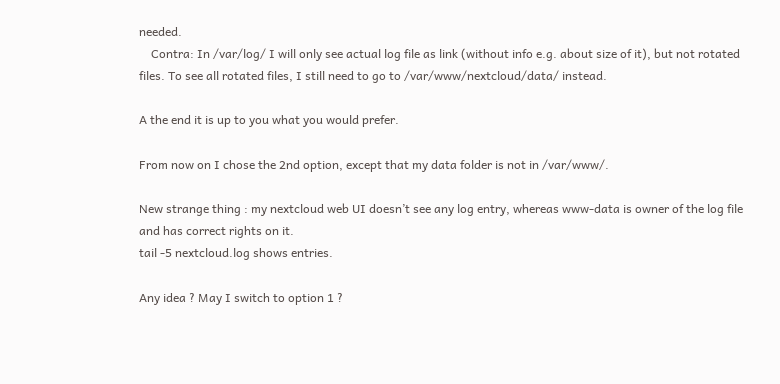needed.
    Contra: In /var/log/ I will only see actual log file as link (without info e.g. about size of it), but not rotated files. To see all rotated files, I still need to go to /var/www/nextcloud/data/ instead.

A the end it is up to you what you would prefer.

From now on I chose the 2nd option, except that my data folder is not in /var/www/.

New strange thing : my nextcloud web UI doesn’t see any log entry, whereas www-data is owner of the log file and has correct rights on it.
tail -5 nextcloud.log shows entries.

Any idea ? May I switch to option 1 ?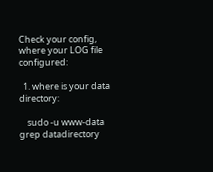Check your config, where your LOG file configured:

  1. where is your data directory:

    sudo -u www-data grep datadirectory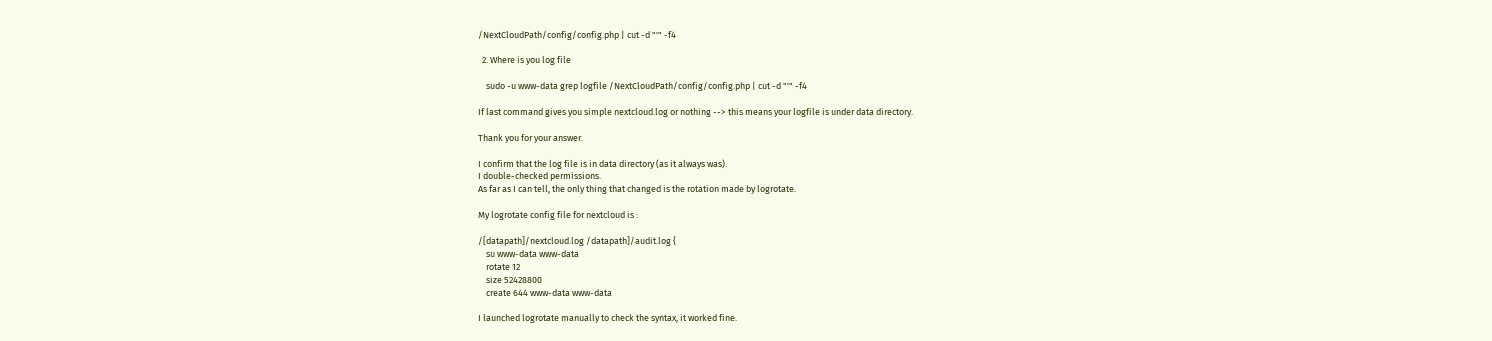/NextCloudPath/config/config.php | cut -d "'" -f4

  2. Where is you log file

    sudo -u www-data grep logfile /NextCloudPath/config/config.php | cut -d "'" -f4

If last command gives you simple nextcloud.log or nothing --> this means your logfile is under data directory.

Thank you for your answer.

I confirm that the log file is in data directory (as it always was).
I double-checked permissions.
As far as I can tell, the only thing that changed is the rotation made by logrotate.

My logrotate config file for nextcloud is :

/[datapath]/nextcloud.log /datapath]/audit.log {
    su www-data www-data
    rotate 12
    size 52428800
    create 644 www-data www-data

I launched logrotate manually to check the syntax, it worked fine.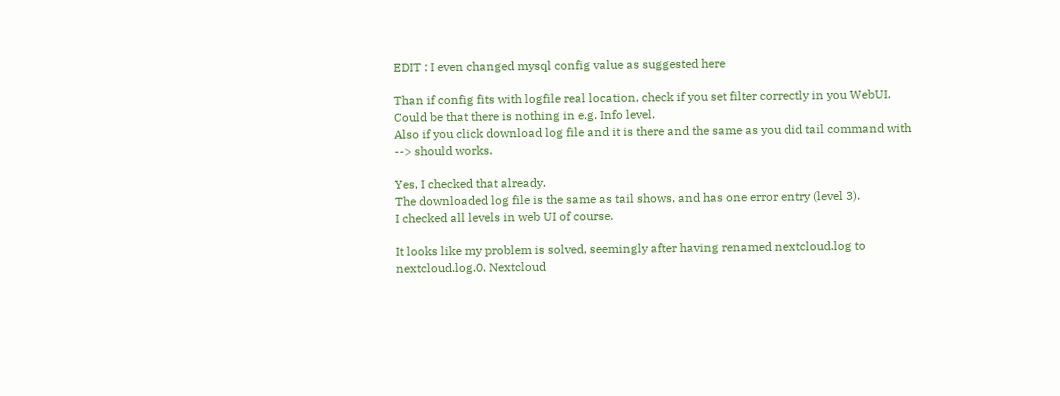EDIT : I even changed mysql config value as suggested here

Than if config fits with logfile real location, check if you set filter correctly in you WebUI. Could be that there is nothing in e.g. Info level.
Also if you click download log file and it is there and the same as you did tail command with --> should works.

Yes, I checked that already.
The downloaded log file is the same as tail shows, and has one error entry (level 3).
I checked all levels in web UI of course.

It looks like my problem is solved, seemingly after having renamed nextcloud.log to nextcloud.log.0. Nextcloud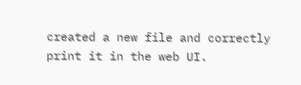created a new file and correctly print it in the web UI.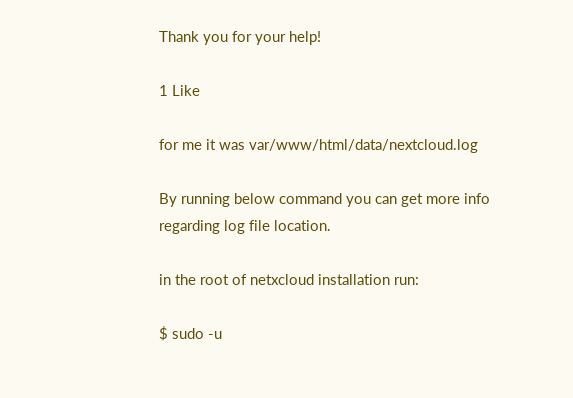Thank you for your help!

1 Like

for me it was var/www/html/data/nextcloud.log

By running below command you can get more info regarding log file location.

in the root of netxcloud installation run:

$ sudo -u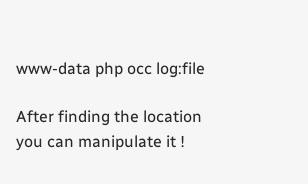www-data php occ log:file

After finding the location you can manipulate it !